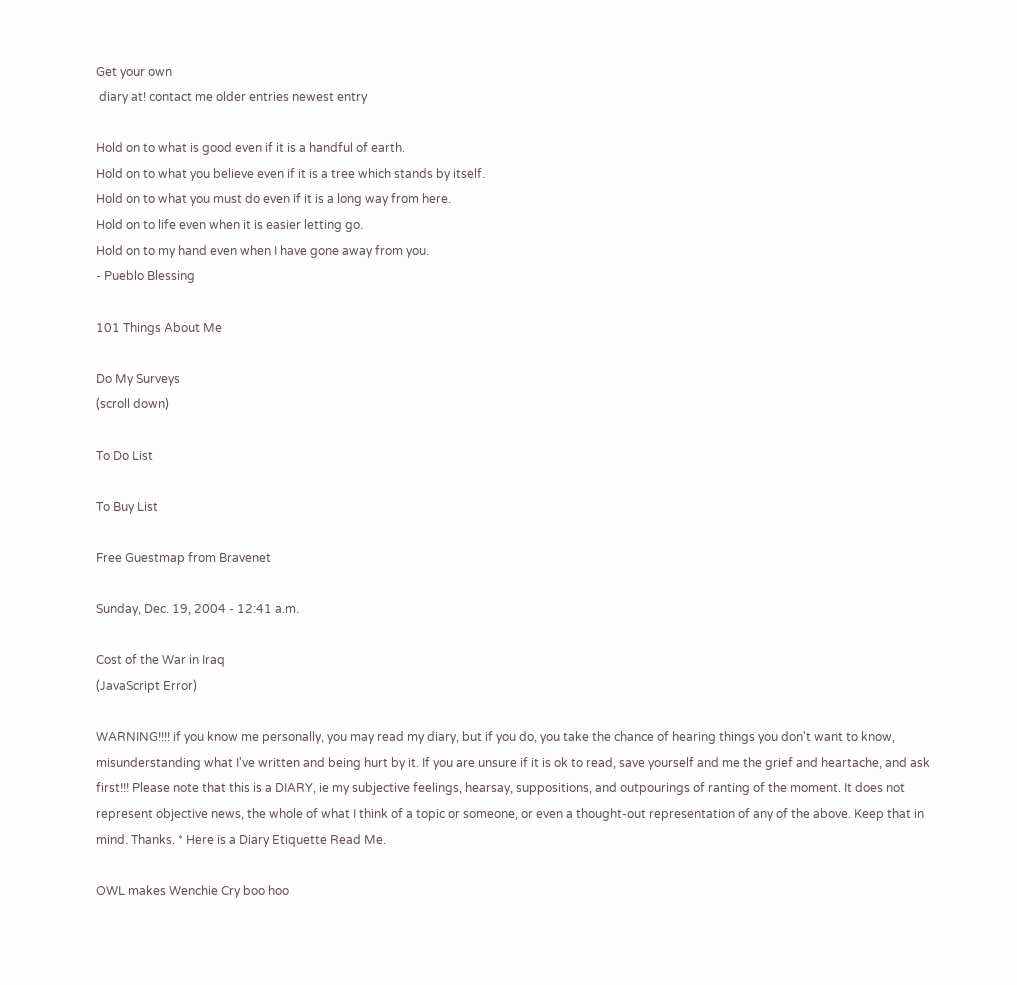Get your own
 diary at! contact me older entries newest entry

Hold on to what is good even if it is a handful of earth.
Hold on to what you believe even if it is a tree which stands by itself.
Hold on to what you must do even if it is a long way from here.
Hold on to life even when it is easier letting go.
Hold on to my hand even when I have gone away from you.
- Pueblo Blessing

101 Things About Me

Do My Surveys
(scroll down)

To Do List

To Buy List

Free Guestmap from Bravenet

Sunday, Dec. 19, 2004 - 12:41 a.m.

Cost of the War in Iraq
(JavaScript Error)

WARNING!!!! if you know me personally, you may read my diary, but if you do, you take the chance of hearing things you don't want to know, misunderstanding what I've written and being hurt by it. If you are unsure if it is ok to read, save yourself and me the grief and heartache, and ask first!!! Please note that this is a DIARY, ie my subjective feelings, hearsay, suppositions, and outpourings of ranting of the moment. It does not represent objective news, the whole of what I think of a topic or someone, or even a thought-out representation of any of the above. Keep that in mind. Thanks. * Here is a Diary Etiquette Read Me.

OWL makes Wenchie Cry boo hoo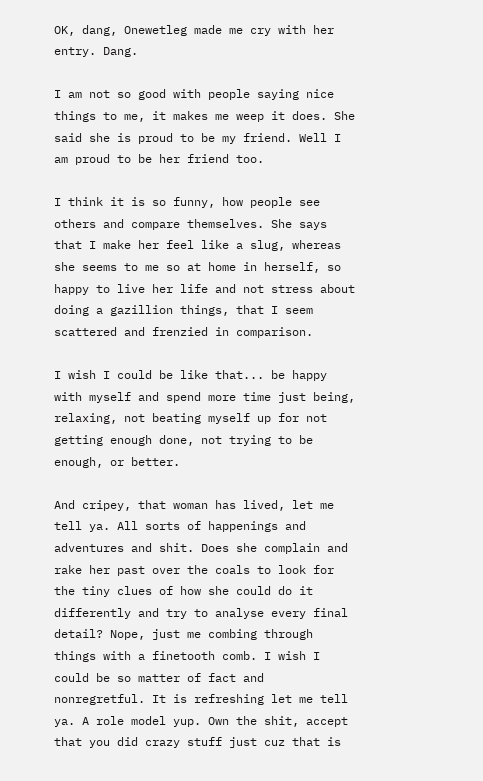OK, dang, Onewetleg made me cry with her entry. Dang.

I am not so good with people saying nice things to me, it makes me weep it does. She said she is proud to be my friend. Well I am proud to be her friend too.

I think it is so funny, how people see others and compare themselves. She says that I make her feel like a slug, whereas she seems to me so at home in herself, so happy to live her life and not stress about doing a gazillion things, that I seem scattered and frenzied in comparison.

I wish I could be like that... be happy with myself and spend more time just being, relaxing, not beating myself up for not getting enough done, not trying to be enough, or better.

And cripey, that woman has lived, let me tell ya. All sorts of happenings and adventures and shit. Does she complain and rake her past over the coals to look for the tiny clues of how she could do it differently and try to analyse every final detail? Nope, just me combing through things with a finetooth comb. I wish I could be so matter of fact and nonregretful. It is refreshing let me tell ya. A role model yup. Own the shit, accept that you did crazy stuff just cuz that is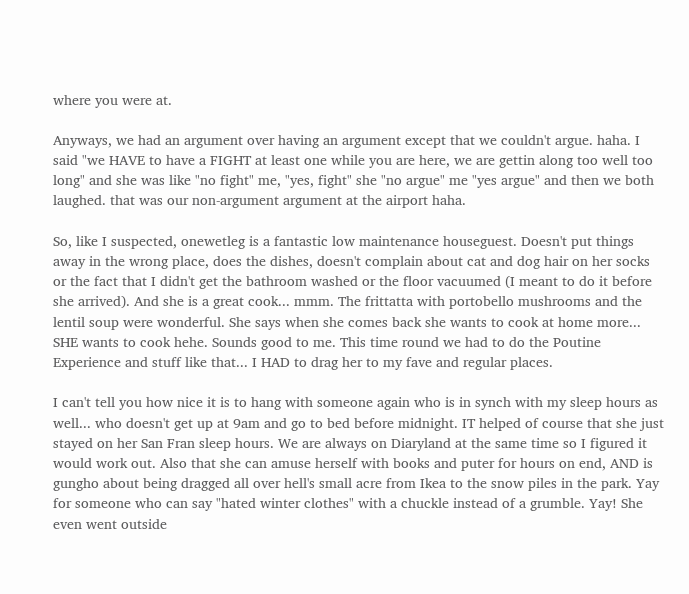where you were at.

Anyways, we had an argument over having an argument except that we couldn't argue. haha. I said "we HAVE to have a FIGHT at least one while you are here, we are gettin along too well too long" and she was like "no fight" me, "yes, fight" she "no argue" me "yes argue" and then we both laughed. that was our non-argument argument at the airport haha.

So, like I suspected, onewetleg is a fantastic low maintenance houseguest. Doesn't put things away in the wrong place, does the dishes, doesn't complain about cat and dog hair on her socks or the fact that I didn't get the bathroom washed or the floor vacuumed (I meant to do it before she arrived). And she is a great cook... mmm. The frittatta with portobello mushrooms and the lentil soup were wonderful. She says when she comes back she wants to cook at home more... SHE wants to cook hehe. Sounds good to me. This time round we had to do the Poutine Experience and stuff like that... I HAD to drag her to my fave and regular places.

I can't tell you how nice it is to hang with someone again who is in synch with my sleep hours as well... who doesn't get up at 9am and go to bed before midnight. IT helped of course that she just stayed on her San Fran sleep hours. We are always on Diaryland at the same time so I figured it would work out. Also that she can amuse herself with books and puter for hours on end, AND is gungho about being dragged all over hell's small acre from Ikea to the snow piles in the park. Yay for someone who can say "hated winter clothes" with a chuckle instead of a grumble. Yay! She even went outside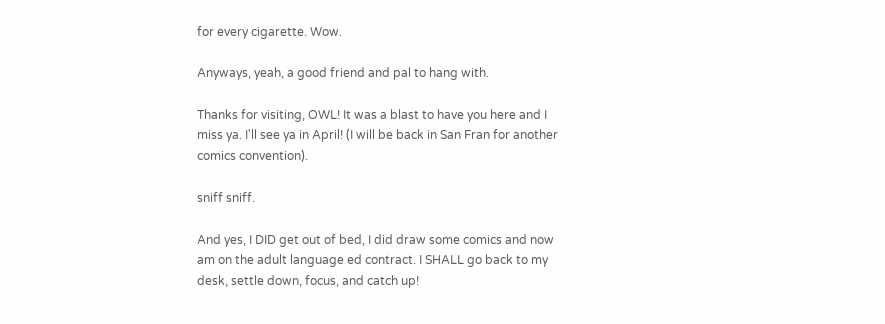for every cigarette. Wow.

Anyways, yeah, a good friend and pal to hang with.

Thanks for visiting, OWL! It was a blast to have you here and I miss ya. I'll see ya in April! (I will be back in San Fran for another comics convention).

sniff sniff.

And yes, I DID get out of bed, I did draw some comics and now am on the adult language ed contract. I SHALL go back to my desk, settle down, focus, and catch up!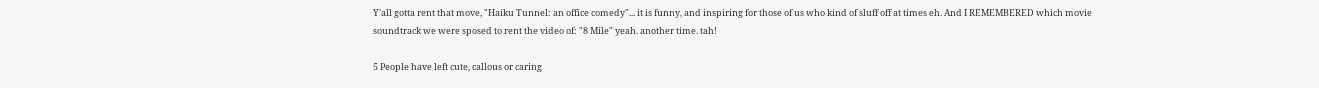Y'all gotta rent that move, "Haiku Tunnel: an office comedy"... it is funny, and inspiring for those of us who kind of sluff off at times eh. And I REMEMBERED which movie soundtrack we were sposed to rent the video of: "8 Mile" yeah. another time. tah!

5 People have left cute, callous or caring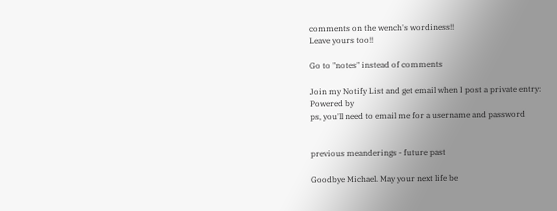comments on the wench's wordiness!!
Leave yours too!!

Go to "notes" instead of comments

Join my Notify List and get email when I post a private entry:
Powered by
ps, you'll need to email me for a username and password


previous meanderings - future past

Goodbye Michael. May your next life be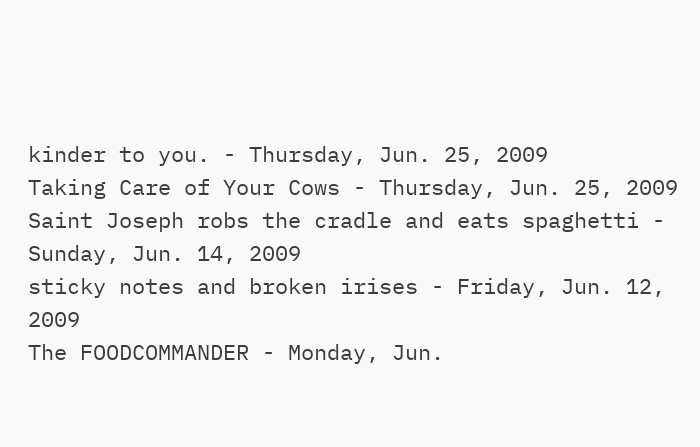kinder to you. - Thursday, Jun. 25, 2009
Taking Care of Your Cows - Thursday, Jun. 25, 2009
Saint Joseph robs the cradle and eats spaghetti - Sunday, Jun. 14, 2009
sticky notes and broken irises - Friday, Jun. 12, 2009
The FOODCOMMANDER - Monday, Jun.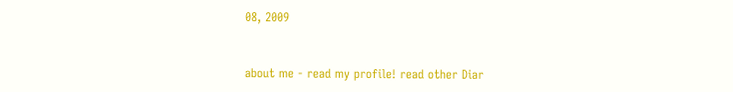08, 2009


about me - read my profile! read other Diar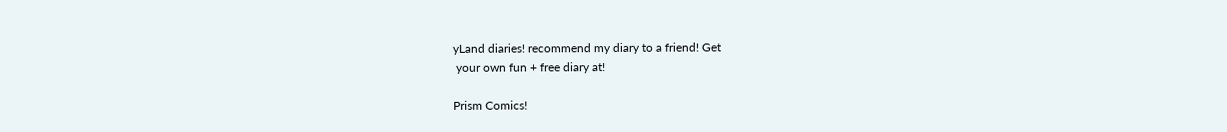yLand diaries! recommend my diary to a friend! Get
 your own fun + free diary at!

Prism Comics!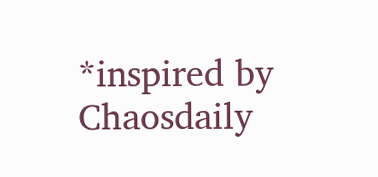*inspired by Chaosdaily